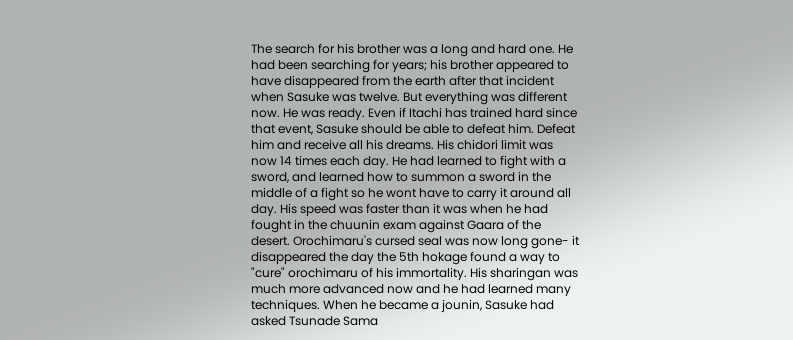The search for his brother was a long and hard one. He had been searching for years; his brother appeared to have disappeared from the earth after that incident when Sasuke was twelve. But everything was different now. He was ready. Even if Itachi has trained hard since that event, Sasuke should be able to defeat him. Defeat him and receive all his dreams. His chidori limit was now 14 times each day. He had learned to fight with a sword, and learned how to summon a sword in the middle of a fight so he wont have to carry it around all day. His speed was faster than it was when he had fought in the chuunin exam against Gaara of the desert. Orochimaru's cursed seal was now long gone- it disappeared the day the 5th hokage found a way to "cure" orochimaru of his immortality. His sharingan was much more advanced now and he had learned many techniques. When he became a jounin, Sasuke had asked Tsunade Sama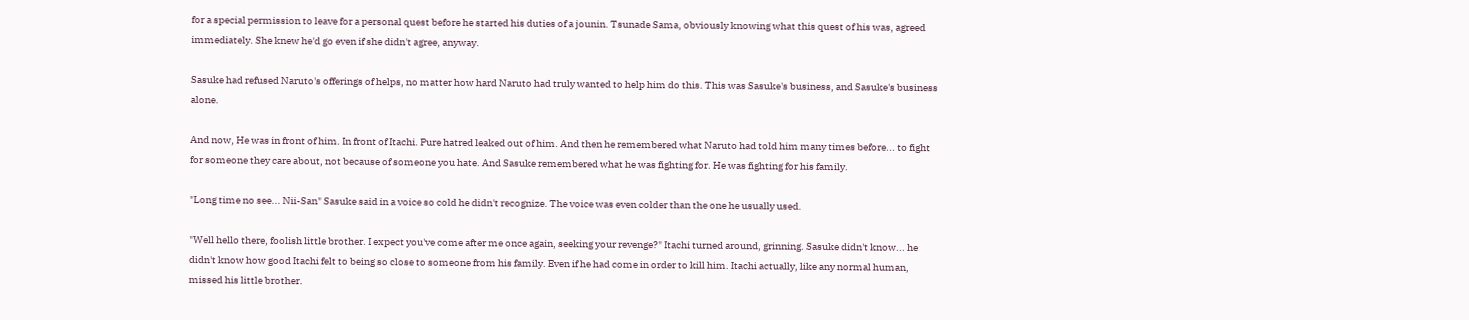for a special permission to leave for a personal quest before he started his duties of a jounin. Tsunade Sama, obviously knowing what this quest of his was, agreed immediately. She knew he'd go even if she didn't agree, anyway.

Sasuke had refused Naruto's offerings of helps, no matter how hard Naruto had truly wanted to help him do this. This was Sasuke's business, and Sasuke's business alone.

And now, He was in front of him. In front of Itachi. Pure hatred leaked out of him. And then he remembered what Naruto had told him many times before... to fight for someone they care about, not because of someone you hate. And Sasuke remembered what he was fighting for. He was fighting for his family.

"Long time no see... Nii-San" Sasuke said in a voice so cold he didn't recognize. The voice was even colder than the one he usually used.

"Well hello there, foolish little brother. I expect you've come after me once again, seeking your revenge?" Itachi turned around, grinning. Sasuke didn't know... he didn't know how good Itachi felt to being so close to someone from his family. Even if he had come in order to kill him. Itachi actually, like any normal human, missed his little brother.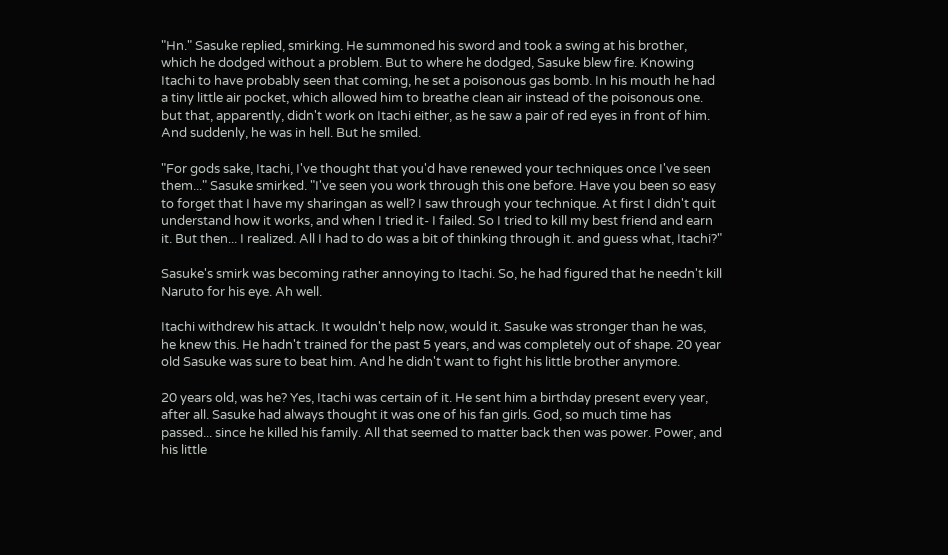"Hn." Sasuke replied, smirking. He summoned his sword and took a swing at his brother, which he dodged without a problem. But to where he dodged, Sasuke blew fire. Knowing Itachi to have probably seen that coming, he set a poisonous gas bomb. In his mouth he had a tiny little air pocket, which allowed him to breathe clean air instead of the poisonous one. but that, apparently, didn't work on Itachi either, as he saw a pair of red eyes in front of him. And suddenly, he was in hell. But he smiled.

"For gods sake, Itachi, I've thought that you'd have renewed your techniques once I've seen them..." Sasuke smirked. "I've seen you work through this one before. Have you been so easy to forget that I have my sharingan as well? I saw through your technique. At first I didn't quit understand how it works, and when I tried it- I failed. So I tried to kill my best friend and earn it. But then... I realized. All I had to do was a bit of thinking through it. and guess what, Itachi?"

Sasuke's smirk was becoming rather annoying to Itachi. So, he had figured that he needn't kill Naruto for his eye. Ah well.

Itachi withdrew his attack. It wouldn't help now, would it. Sasuke was stronger than he was, he knew this. He hadn't trained for the past 5 years, and was completely out of shape. 20 year old Sasuke was sure to beat him. And he didn't want to fight his little brother anymore.

20 years old, was he? Yes, Itachi was certain of it. He sent him a birthday present every year, after all. Sasuke had always thought it was one of his fan girls. God, so much time has passed... since he killed his family. All that seemed to matter back then was power. Power, and his little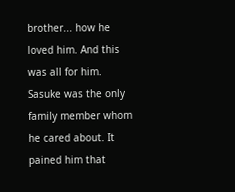brother... how he loved him. And this was all for him. Sasuke was the only family member whom he cared about. It pained him that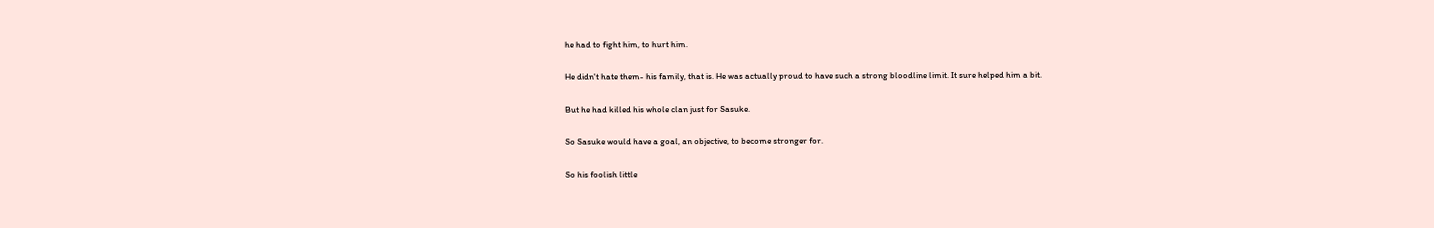he had to fight him, to hurt him.

He didn't hate them- his family, that is. He was actually proud to have such a strong bloodline limit. It sure helped him a bit.

But he had killed his whole clan just for Sasuke.

So Sasuke would have a goal, an objective, to become stronger for.

So his foolish little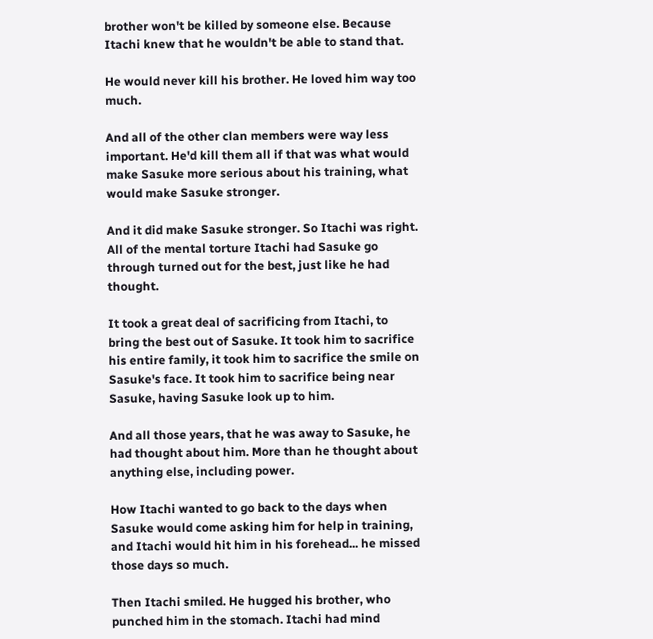brother won't be killed by someone else. Because Itachi knew that he wouldn't be able to stand that.

He would never kill his brother. He loved him way too much.

And all of the other clan members were way less important. He'd kill them all if that was what would make Sasuke more serious about his training, what would make Sasuke stronger.

And it did make Sasuke stronger. So Itachi was right. All of the mental torture Itachi had Sasuke go through turned out for the best, just like he had thought.

It took a great deal of sacrificing from Itachi, to bring the best out of Sasuke. It took him to sacrifice his entire family, it took him to sacrifice the smile on Sasuke's face. It took him to sacrifice being near Sasuke, having Sasuke look up to him.

And all those years, that he was away to Sasuke, he had thought about him. More than he thought about anything else, including power.

How Itachi wanted to go back to the days when Sasuke would come asking him for help in training, and Itachi would hit him in his forehead... he missed those days so much.

Then Itachi smiled. He hugged his brother, who punched him in the stomach. Itachi had mind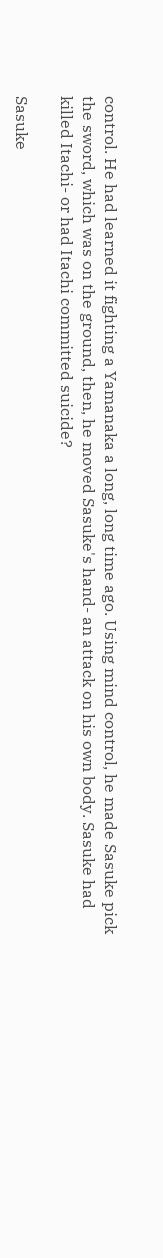control. He had learned it fighting a Yamanaka a long, long time ago. Using mind control, he made Sasuke pick the sword, which was on the ground, then, he moved Sasuke's hand- an attack on his own body. Sasuke had killed Itachi- or had Itachi committed suicide?

Sasuke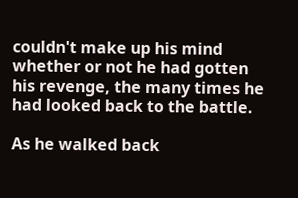couldn't make up his mind whether or not he had gotten his revenge, the many times he had looked back to the battle.

As he walked back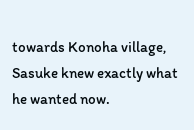towards Konoha village, Sasuke knew exactly what he wanted now.